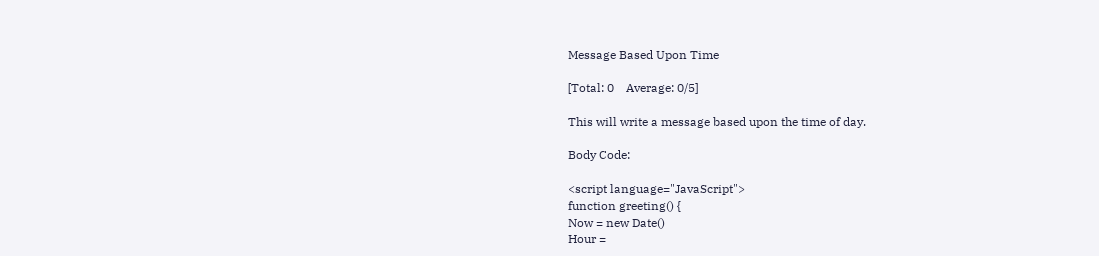Message Based Upon Time

[Total: 0    Average: 0/5]

This will write a message based upon the time of day.

Body Code:

<script language="JavaScript">
function greeting() {
Now = new Date()
Hour =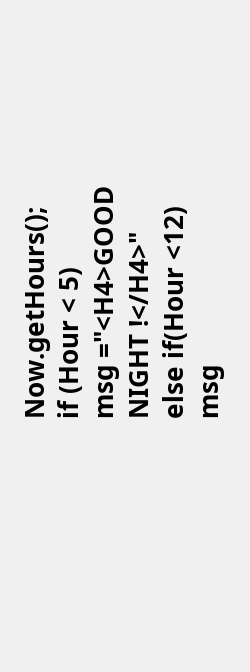Now.getHours();
if (Hour < 5)
msg ="<H4>GOOD NIGHT !</H4>"
else if(Hour <12)
msg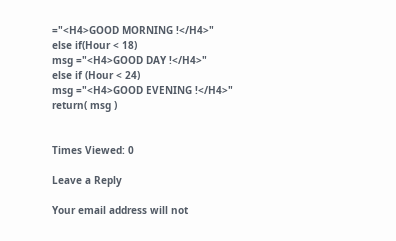="<H4>GOOD MORNING !</H4>"
else if(Hour < 18)
msg ="<H4>GOOD DAY !</H4>"
else if (Hour < 24)
msg ="<H4>GOOD EVENING !</H4>"
return( msg )


Times Viewed: 0

Leave a Reply

Your email address will not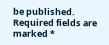be published. Required fields are marked *